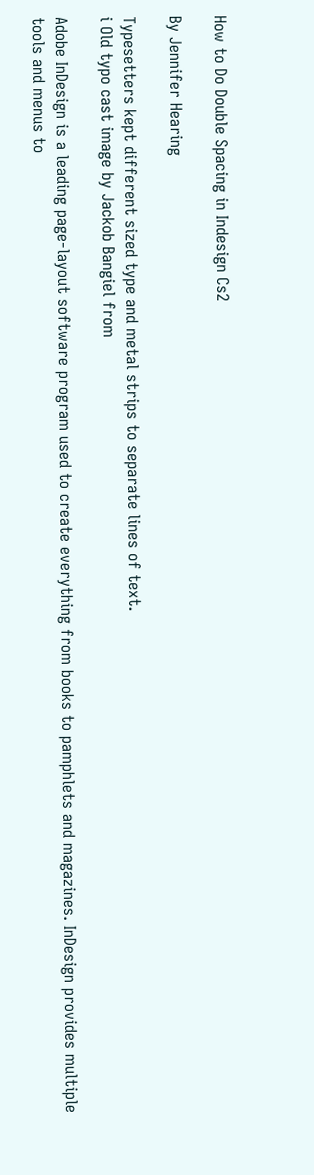How to Do Double Spacing in Indesign Cs2

By Jennifer Hearing

Typesetters kept different sized type and metal strips to separate lines of text.
i Old typo cast image by Jackob Bangiel from

Adobe InDesign is a leading page-layout software program used to create everything from books to pamphlets and magazines. InDesign provides multiple tools and menus to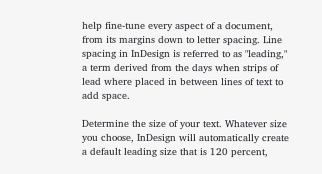help fine-tune every aspect of a document, from its margins down to letter spacing. Line spacing in InDesign is referred to as "leading," a term derived from the days when strips of lead where placed in between lines of text to add space.

Determine the size of your text. Whatever size you choose, InDesign will automatically create a default leading size that is 120 percent,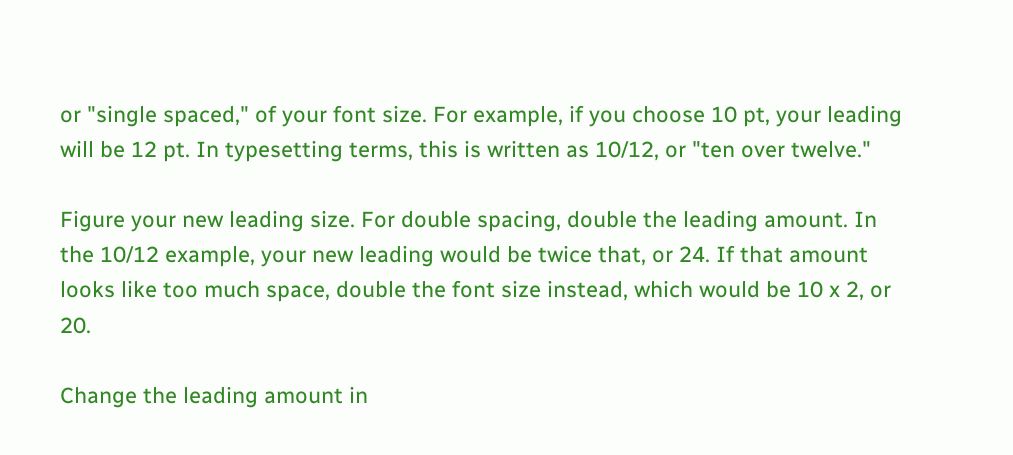or "single spaced," of your font size. For example, if you choose 10 pt, your leading will be 12 pt. In typesetting terms, this is written as 10/12, or "ten over twelve."

Figure your new leading size. For double spacing, double the leading amount. In the 10/12 example, your new leading would be twice that, or 24. If that amount looks like too much space, double the font size instead, which would be 10 x 2, or 20.

Change the leading amount in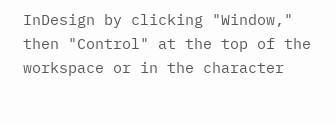InDesign by clicking "Window," then "Control" at the top of the workspace or in the character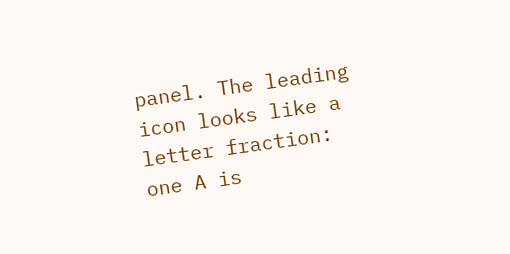panel. The leading icon looks like a letter fraction: one A is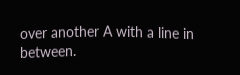over another A with a line in between.